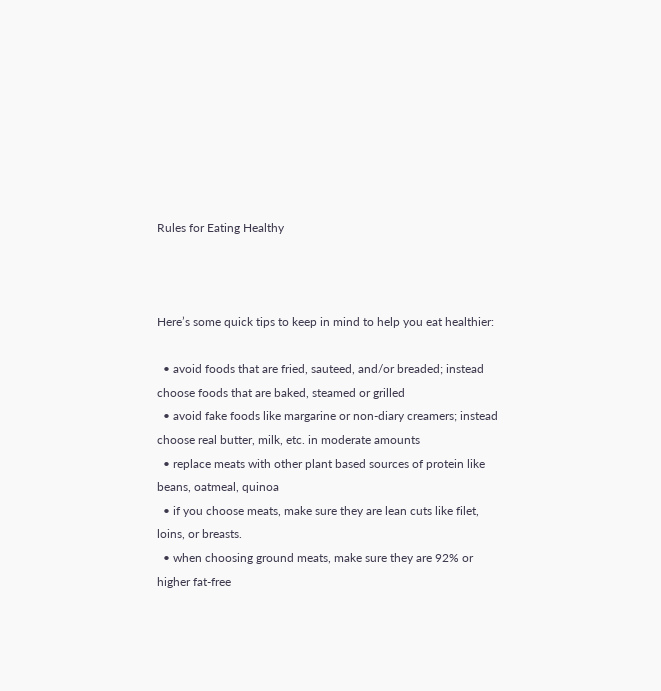Rules for Eating Healthy



Here’s some quick tips to keep in mind to help you eat healthier:

  • avoid foods that are fried, sauteed, and/or breaded; instead choose foods that are baked, steamed or grilled
  • avoid fake foods like margarine or non-diary creamers; instead choose real butter, milk, etc. in moderate amounts
  • replace meats with other plant based sources of protein like beans, oatmeal, quinoa
  • if you choose meats, make sure they are lean cuts like filet, loins, or breasts.
  • when choosing ground meats, make sure they are 92% or higher fat-free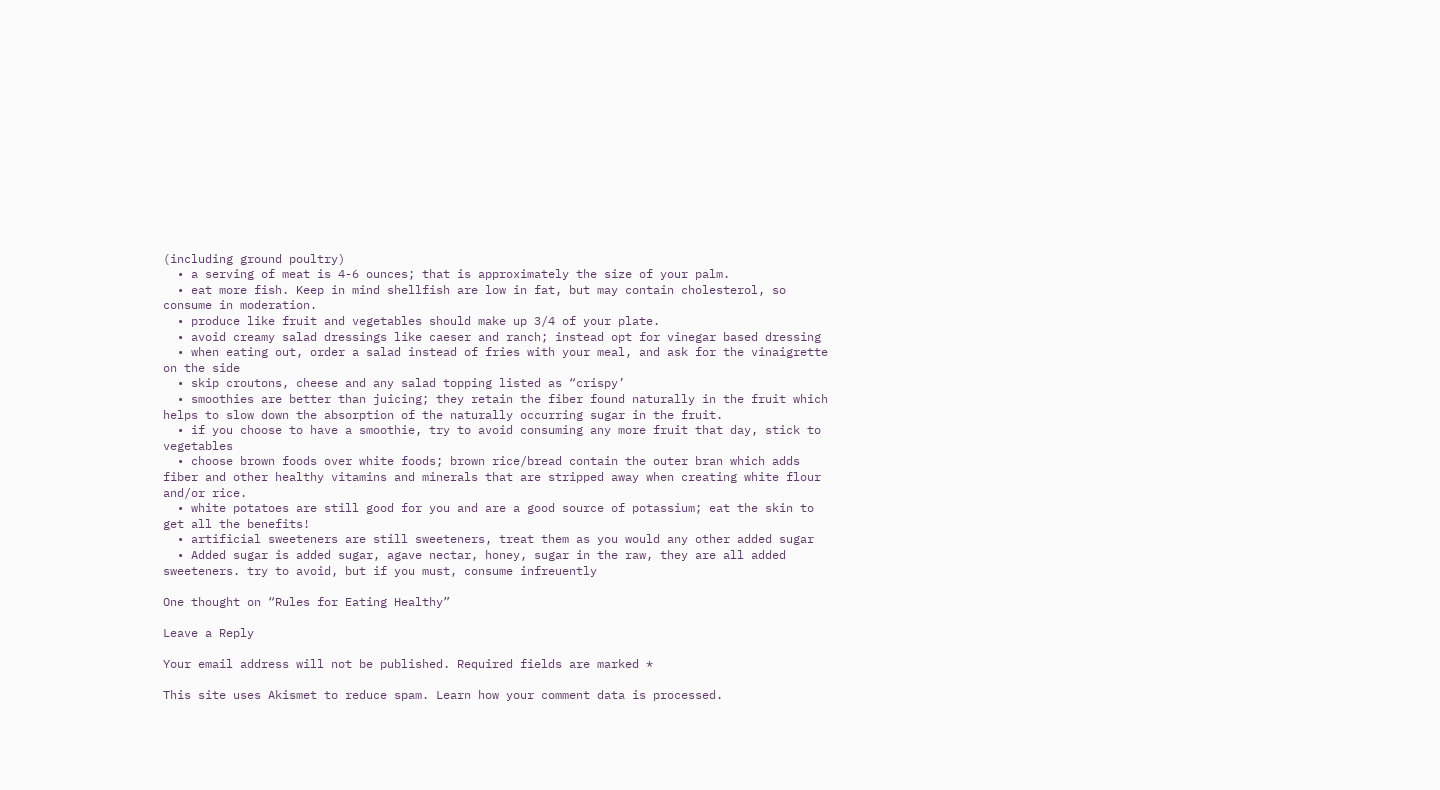(including ground poultry)
  • a serving of meat is 4-6 ounces; that is approximately the size of your palm.
  • eat more fish. Keep in mind shellfish are low in fat, but may contain cholesterol, so consume in moderation.
  • produce like fruit and vegetables should make up 3/4 of your plate.
  • avoid creamy salad dressings like caeser and ranch; instead opt for vinegar based dressing
  • when eating out, order a salad instead of fries with your meal, and ask for the vinaigrette on the side
  • skip croutons, cheese and any salad topping listed as “crispy’
  • smoothies are better than juicing; they retain the fiber found naturally in the fruit which helps to slow down the absorption of the naturally occurring sugar in the fruit.
  • if you choose to have a smoothie, try to avoid consuming any more fruit that day, stick to vegetables
  • choose brown foods over white foods; brown rice/bread contain the outer bran which adds fiber and other healthy vitamins and minerals that are stripped away when creating white flour and/or rice.
  • white potatoes are still good for you and are a good source of potassium; eat the skin to get all the benefits!
  • artificial sweeteners are still sweeteners, treat them as you would any other added sugar
  • Added sugar is added sugar, agave nectar, honey, sugar in the raw, they are all added sweeteners. try to avoid, but if you must, consume infreuently

One thought on “Rules for Eating Healthy”

Leave a Reply

Your email address will not be published. Required fields are marked *

This site uses Akismet to reduce spam. Learn how your comment data is processed.